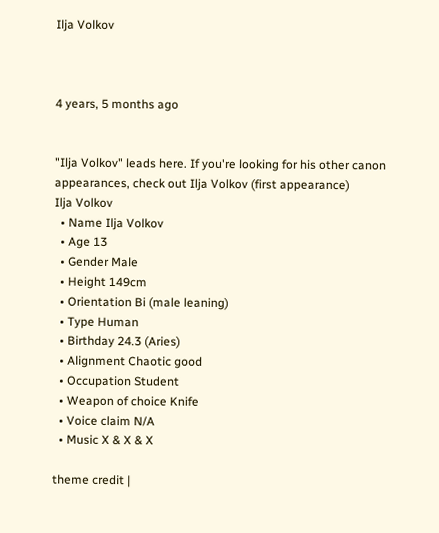Ilja Volkov



4 years, 5 months ago


"Ilja Volkov" leads here. If you're looking for his other canon appearances, check out Ilja Volkov (first appearance)
Ilja Volkov
  • Name Ilja Volkov
  • Age 13
  • Gender Male
  • Height 149cm
  • Orientation Bi (male leaning)
  • Type Human
  • Birthday 24.3 (Aries)
  • Alignment Chaotic good
  • Occupation Student
  • Weapon of choice Knife
  • Voice claim N/A
  • Music X & X & X

theme credit |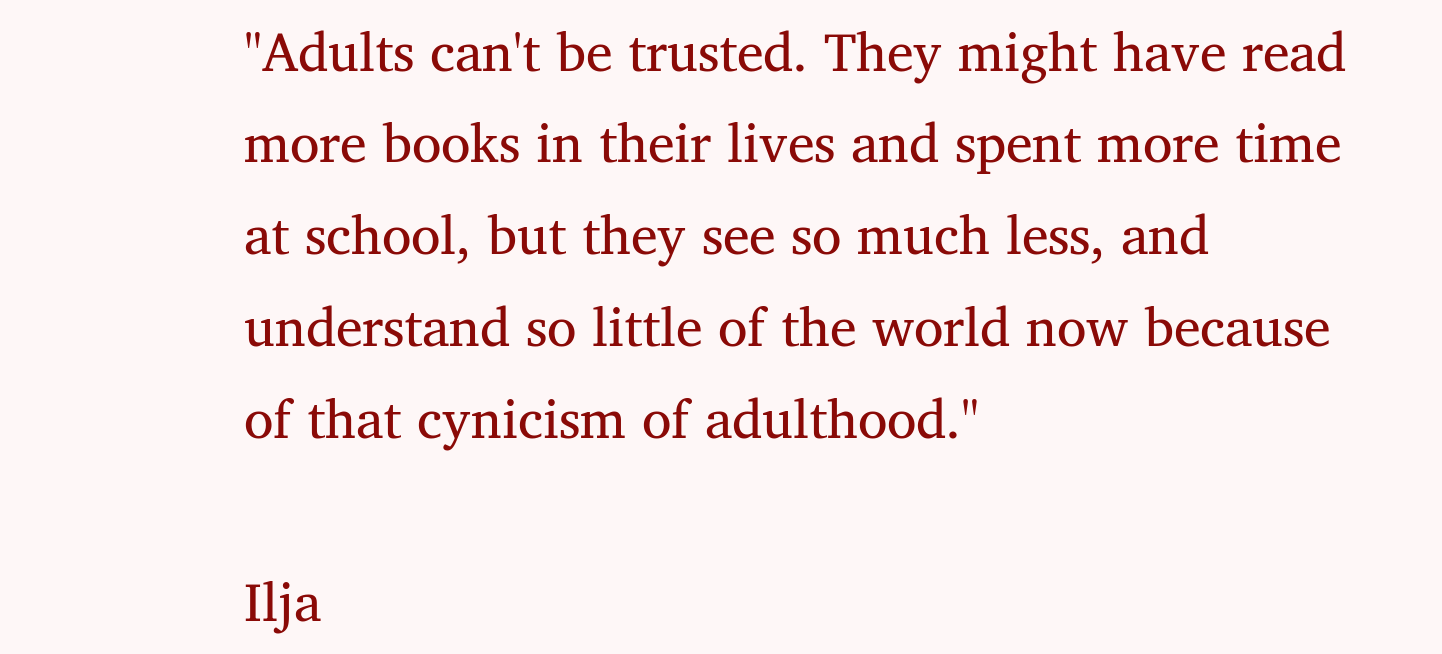"Adults can't be trusted. They might have read more books in their lives and spent more time at school, but they see so much less, and understand so little of the world now because of that cynicism of adulthood."

Ilja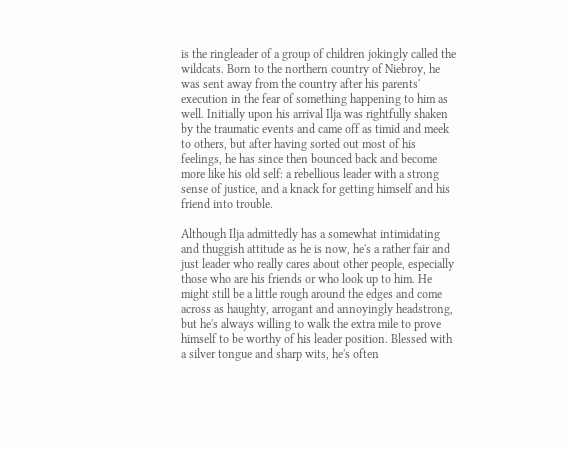is the ringleader of a group of children jokingly called the wildcats. Born to the northern country of Niebroy, he was sent away from the country after his parents' execution in the fear of something happening to him as well. Initially upon his arrival Ilja was rightfully shaken by the traumatic events and came off as timid and meek to others, but after having sorted out most of his feelings, he has since then bounced back and become more like his old self: a rebellious leader with a strong sense of justice, and a knack for getting himself and his friend into trouble.

Although Ilja admittedly has a somewhat intimidating and thuggish attitude as he is now, he's a rather fair and just leader who really cares about other people, especially those who are his friends or who look up to him. He might still be a little rough around the edges and come across as haughty, arrogant and annoyingly headstrong, but he's always willing to walk the extra mile to prove himself to be worthy of his leader position. Blessed with a silver tongue and sharp wits, he's often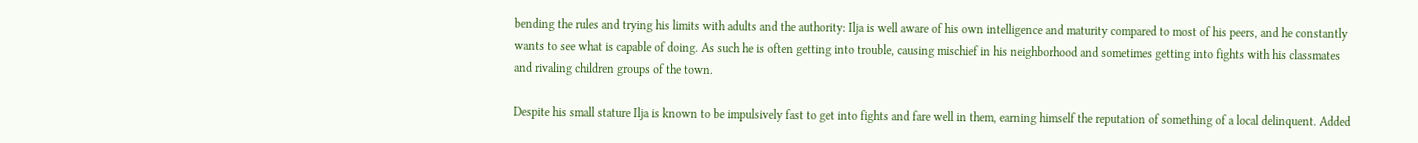bending the rules and trying his limits with adults and the authority: Ilja is well aware of his own intelligence and maturity compared to most of his peers, and he constantly wants to see what is capable of doing. As such he is often getting into trouble, causing mischief in his neighborhood and sometimes getting into fights with his classmates and rivaling children groups of the town.

Despite his small stature Ilja is known to be impulsively fast to get into fights and fare well in them, earning himself the reputation of something of a local delinquent. Added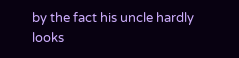by the fact his uncle hardly looks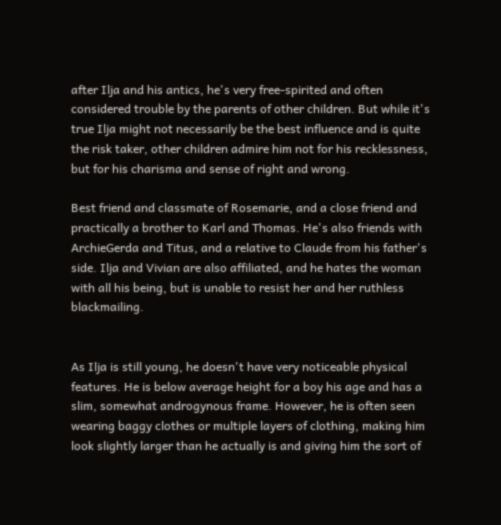after Ilja and his antics, he's very free-spirited and often considered trouble by the parents of other children. But while it's true Ilja might not necessarily be the best influence and is quite the risk taker, other children admire him not for his recklessness, but for his charisma and sense of right and wrong.

Best friend and classmate of Rosemarie, and a close friend and practically a brother to Karl and Thomas. He's also friends with ArchieGerda and Titus, and a relative to Claude from his father's side. Ilja and Vivian are also affiliated, and he hates the woman with all his being, but is unable to resist her and her ruthless blackmailing.


As Ilja is still young, he doesn't have very noticeable physical features. He is below average height for a boy his age and has a slim, somewhat androgynous frame. However, he is often seen wearing baggy clothes or multiple layers of clothing, making him look slightly larger than he actually is and giving him the sort of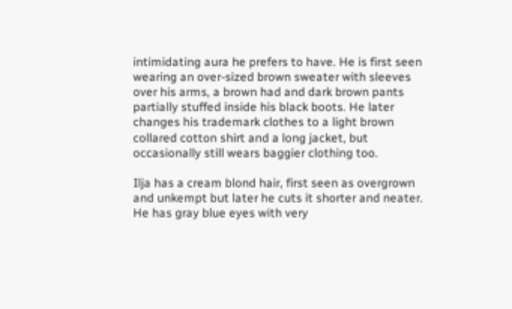intimidating aura he prefers to have. He is first seen wearing an over-sized brown sweater with sleeves over his arms, a brown had and dark brown pants partially stuffed inside his black boots. He later changes his trademark clothes to a light brown collared cotton shirt and a long jacket, but occasionally still wears baggier clothing too.

Ilja has a cream blond hair, first seen as overgrown and unkempt but later he cuts it shorter and neater. He has gray blue eyes with very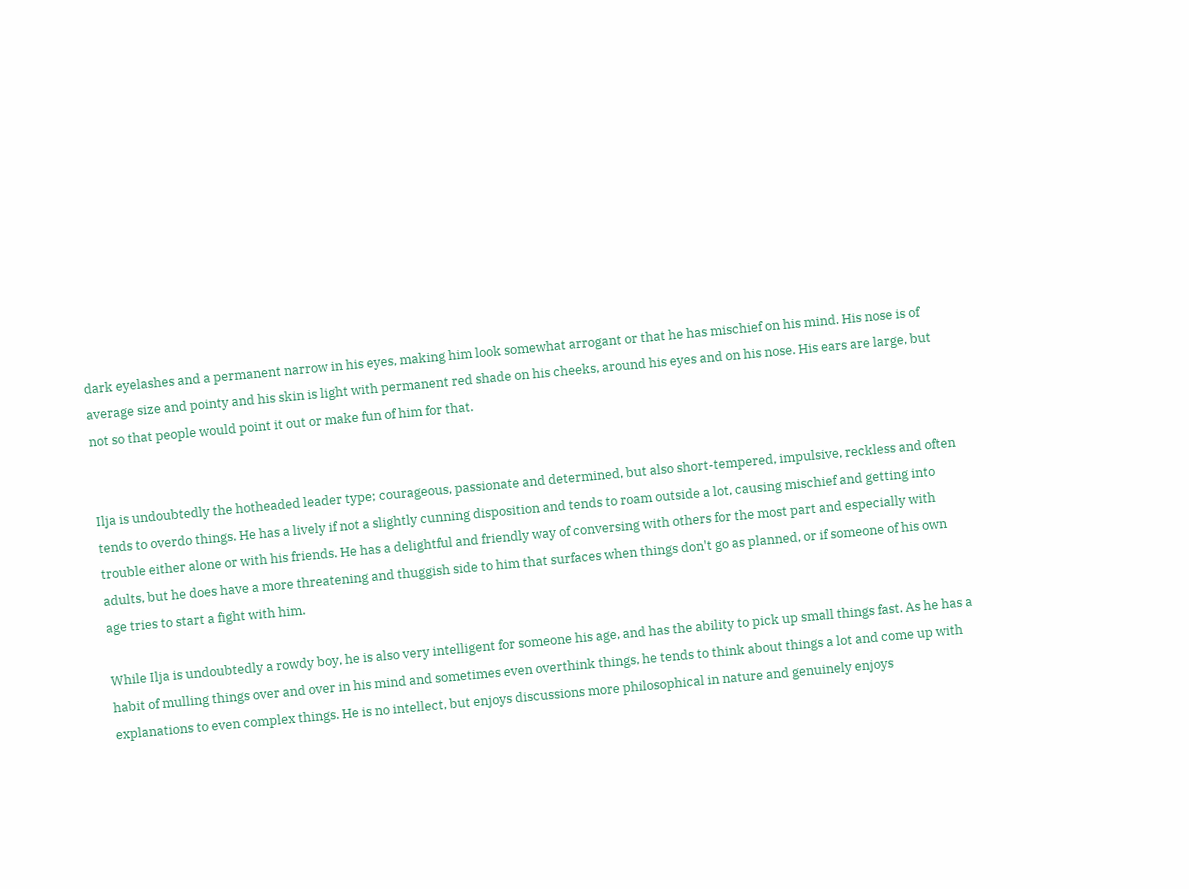dark eyelashes and a permanent narrow in his eyes, making him look somewhat arrogant or that he has mischief on his mind. His nose is of average size and pointy and his skin is light with permanent red shade on his cheeks, around his eyes and on his nose. His ears are large, but not so that people would point it out or make fun of him for that.


Ilja is undoubtedly the hotheaded leader type; courageous, passionate and determined, but also short-tempered, impulsive, reckless and often tends to overdo things. He has a lively if not a slightly cunning disposition and tends to roam outside a lot, causing mischief and getting into trouble either alone or with his friends. He has a delightful and friendly way of conversing with others for the most part and especially with adults, but he does have a more threatening and thuggish side to him that surfaces when things don't go as planned, or if someone of his own age tries to start a fight with him.

While Ilja is undoubtedly a rowdy boy, he is also very intelligent for someone his age, and has the ability to pick up small things fast. As he has a habit of mulling things over and over in his mind and sometimes even overthink things, he tends to think about things a lot and come up with explanations to even complex things. He is no intellect, but enjoys discussions more philosophical in nature and genuinely enjoys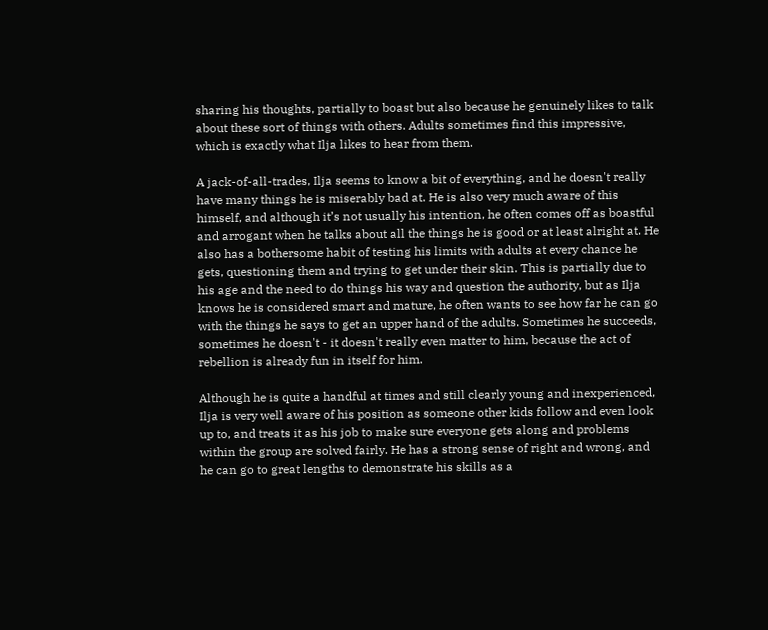sharing his thoughts, partially to boast but also because he genuinely likes to talk about these sort of things with others. Adults sometimes find this impressive, which is exactly what Ilja likes to hear from them.

A jack-of-all-trades, Ilja seems to know a bit of everything, and he doesn't really have many things he is miserably bad at. He is also very much aware of this himself, and although it’s not usually his intention, he often comes off as boastful and arrogant when he talks about all the things he is good or at least alright at. He also has a bothersome habit of testing his limits with adults at every chance he gets, questioning them and trying to get under their skin. This is partially due to his age and the need to do things his way and question the authority, but as Ilja knows he is considered smart and mature, he often wants to see how far he can go with the things he says to get an upper hand of the adults. Sometimes he succeeds, sometimes he doesn't - it doesn't really even matter to him, because the act of rebellion is already fun in itself for him.

Although he is quite a handful at times and still clearly young and inexperienced, Ilja is very well aware of his position as someone other kids follow and even look up to, and treats it as his job to make sure everyone gets along and problems within the group are solved fairly. He has a strong sense of right and wrong, and he can go to great lengths to demonstrate his skills as a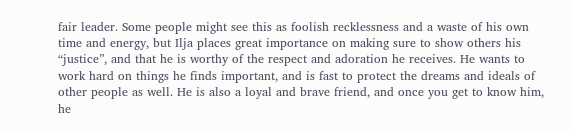fair leader. Some people might see this as foolish recklessness and a waste of his own time and energy, but Ilja places great importance on making sure to show others his “justice”, and that he is worthy of the respect and adoration he receives. He wants to work hard on things he finds important, and is fast to protect the dreams and ideals of other people as well. He is also a loyal and brave friend, and once you get to know him, he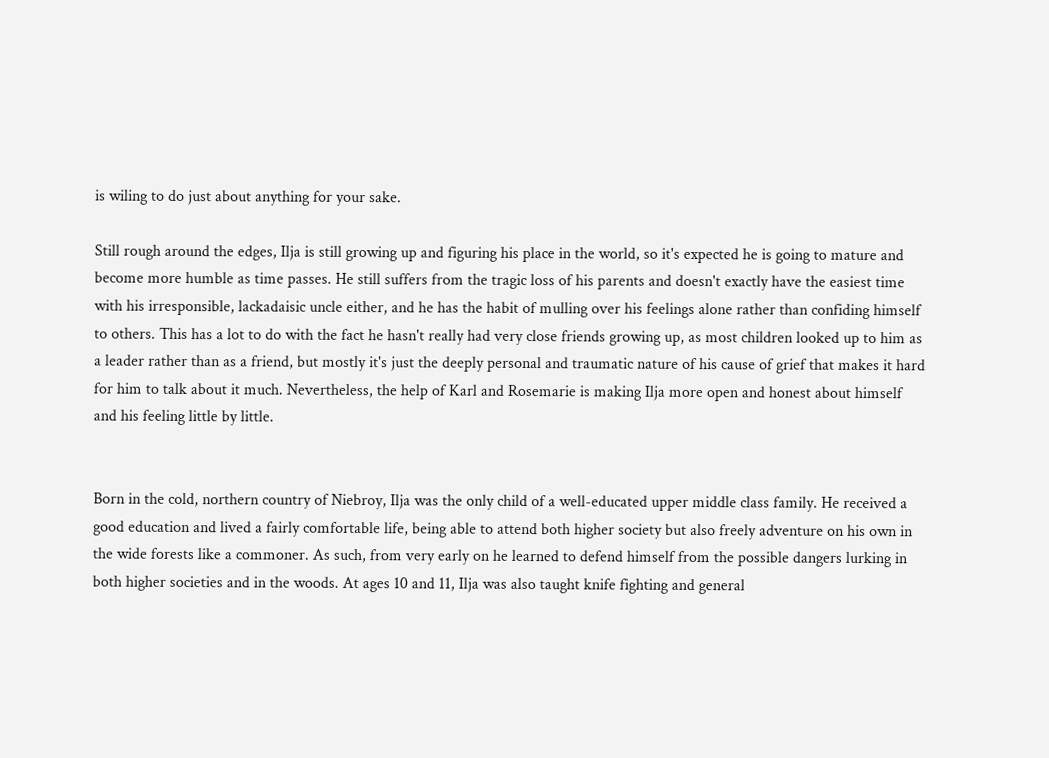is wiling to do just about anything for your sake.

Still rough around the edges, Ilja is still growing up and figuring his place in the world, so it's expected he is going to mature and become more humble as time passes. He still suffers from the tragic loss of his parents and doesn't exactly have the easiest time with his irresponsible, lackadaisic uncle either, and he has the habit of mulling over his feelings alone rather than confiding himself to others. This has a lot to do with the fact he hasn't really had very close friends growing up, as most children looked up to him as a leader rather than as a friend, but mostly it's just the deeply personal and traumatic nature of his cause of grief that makes it hard for him to talk about it much. Nevertheless, the help of Karl and Rosemarie is making Ilja more open and honest about himself and his feeling little by little.


Born in the cold, northern country of Niebroy, Ilja was the only child of a well-educated upper middle class family. He received a good education and lived a fairly comfortable life, being able to attend both higher society but also freely adventure on his own in the wide forests like a commoner. As such, from very early on he learned to defend himself from the possible dangers lurking in both higher societies and in the woods. At ages 10 and 11, Ilja was also taught knife fighting and general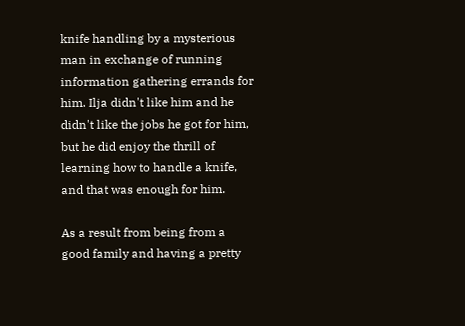knife handling by a mysterious man in exchange of running information gathering errands for him. Ilja didn't like him and he didn't like the jobs he got for him, but he did enjoy the thrill of learning how to handle a knife, and that was enough for him.

As a result from being from a good family and having a pretty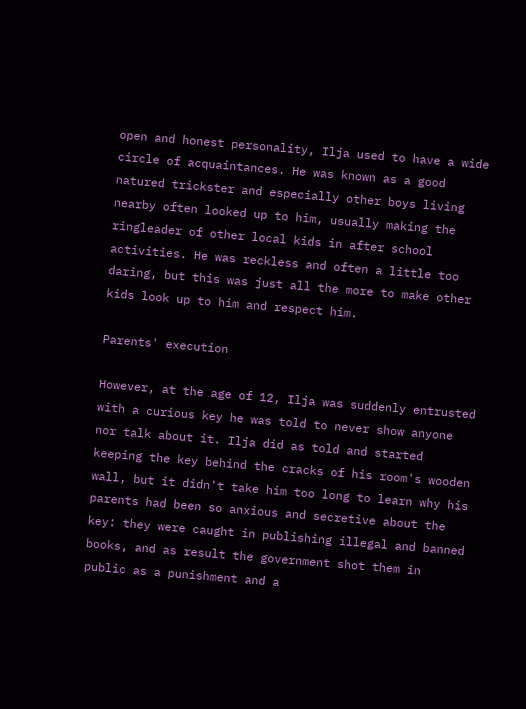open and honest personality, Ilja used to have a wide circle of acquaintances. He was known as a good natured trickster and especially other boys living nearby often looked up to him, usually making the ringleader of other local kids in after school activities. He was reckless and often a little too daring, but this was just all the more to make other kids look up to him and respect him.

Parents' execution

However, at the age of 12, Ilja was suddenly entrusted with a curious key he was told to never show anyone nor talk about it. Ilja did as told and started keeping the key behind the cracks of his room's wooden wall, but it didn't take him too long to learn why his parents had been so anxious and secretive about the key: they were caught in publishing illegal and banned books, and as result the government shot them in public as a punishment and a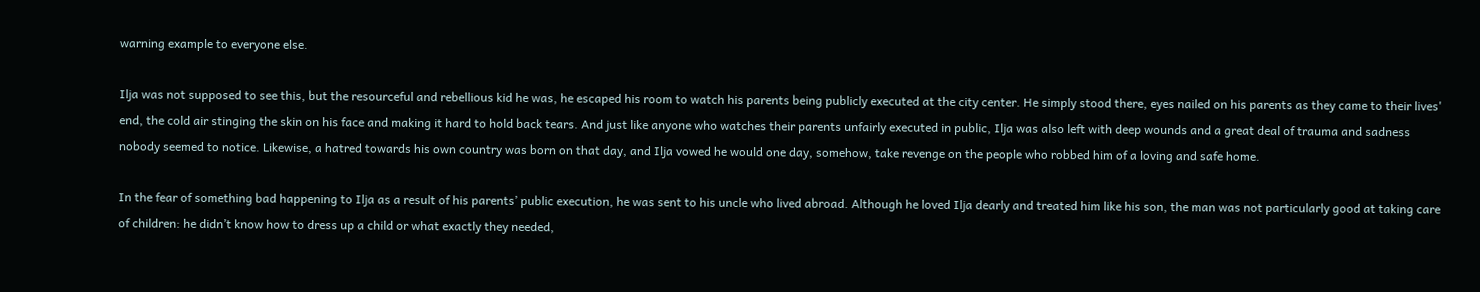warning example to everyone else.

Ilja was not supposed to see this, but the resourceful and rebellious kid he was, he escaped his room to watch his parents being publicly executed at the city center. He simply stood there, eyes nailed on his parents as they came to their lives' end, the cold air stinging the skin on his face and making it hard to hold back tears. And just like anyone who watches their parents unfairly executed in public, Ilja was also left with deep wounds and a great deal of trauma and sadness nobody seemed to notice. Likewise, a hatred towards his own country was born on that day, and Ilja vowed he would one day, somehow, take revenge on the people who robbed him of a loving and safe home.

In the fear of something bad happening to Ilja as a result of his parents’ public execution, he was sent to his uncle who lived abroad. Although he loved Ilja dearly and treated him like his son, the man was not particularly good at taking care of children: he didn’t know how to dress up a child or what exactly they needed,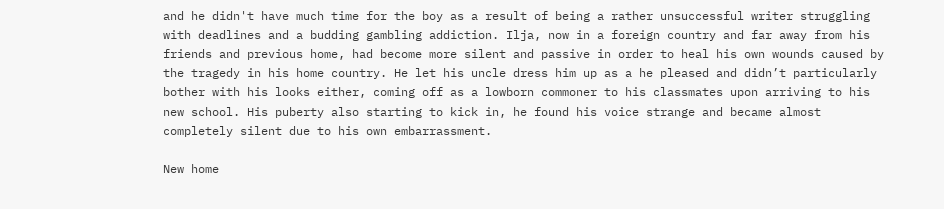and he didn't have much time for the boy as a result of being a rather unsuccessful writer struggling with deadlines and a budding gambling addiction. Ilja, now in a foreign country and far away from his friends and previous home, had become more silent and passive in order to heal his own wounds caused by the tragedy in his home country. He let his uncle dress him up as a he pleased and didn’t particularly bother with his looks either, coming off as a lowborn commoner to his classmates upon arriving to his new school. His puberty also starting to kick in, he found his voice strange and became almost completely silent due to his own embarrassment.

New home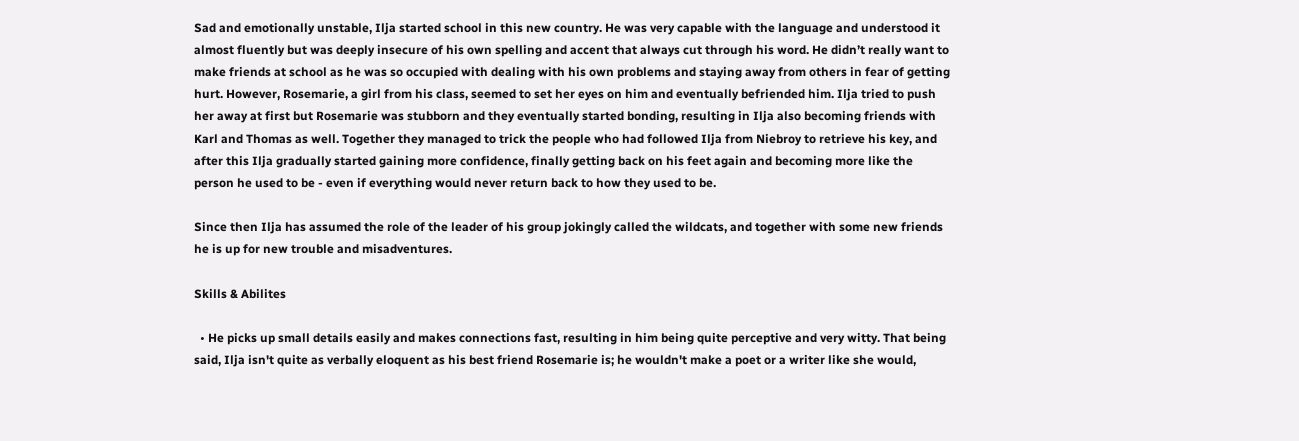Sad and emotionally unstable, Ilja started school in this new country. He was very capable with the language and understood it almost fluently but was deeply insecure of his own spelling and accent that always cut through his word. He didn’t really want to make friends at school as he was so occupied with dealing with his own problems and staying away from others in fear of getting hurt. However, Rosemarie, a girl from his class, seemed to set her eyes on him and eventually befriended him. Ilja tried to push her away at first but Rosemarie was stubborn and they eventually started bonding, resulting in Ilja also becoming friends with Karl and Thomas as well. Together they managed to trick the people who had followed Ilja from Niebroy to retrieve his key, and after this Ilja gradually started gaining more confidence, finally getting back on his feet again and becoming more like the person he used to be - even if everything would never return back to how they used to be.

Since then Ilja has assumed the role of the leader of his group jokingly called the wildcats, and together with some new friends he is up for new trouble and misadventures.

Skills & Abilites

  • He picks up small details easily and makes connections fast, resulting in him being quite perceptive and very witty. That being said, Ilja isn't quite as verbally eloquent as his best friend Rosemarie is; he wouldn't make a poet or a writer like she would,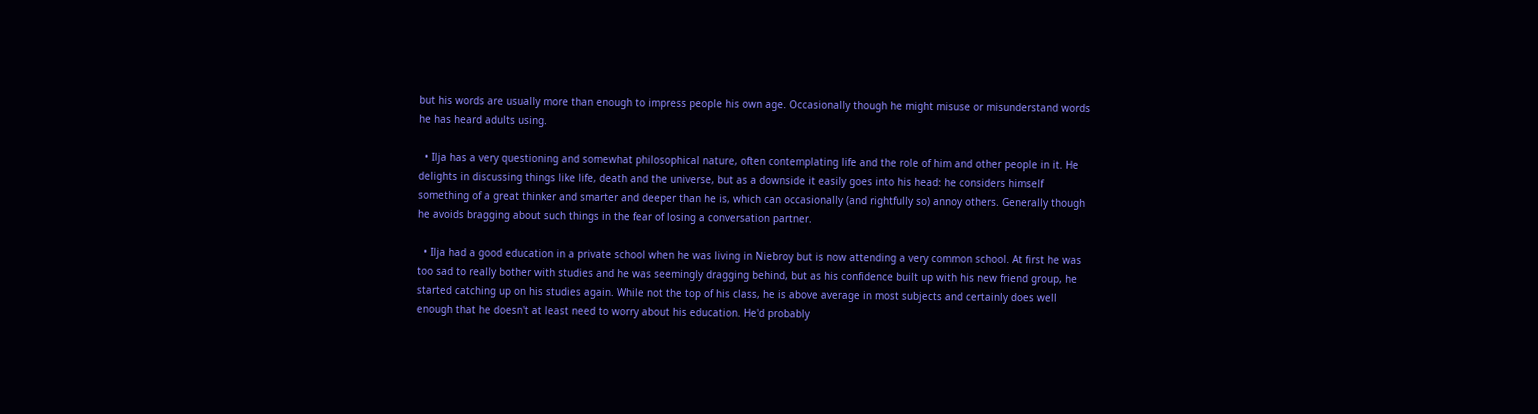but his words are usually more than enough to impress people his own age. Occasionally though he might misuse or misunderstand words he has heard adults using.

  • Ilja has a very questioning and somewhat philosophical nature, often contemplating life and the role of him and other people in it. He delights in discussing things like life, death and the universe, but as a downside it easily goes into his head: he considers himself something of a great thinker and smarter and deeper than he is, which can occasionally (and rightfully so) annoy others. Generally though he avoids bragging about such things in the fear of losing a conversation partner.

  • Ilja had a good education in a private school when he was living in Niebroy but is now attending a very common school. At first he was too sad to really bother with studies and he was seemingly dragging behind, but as his confidence built up with his new friend group, he started catching up on his studies again. While not the top of his class, he is above average in most subjects and certainly does well enough that he doesn't at least need to worry about his education. He'd probably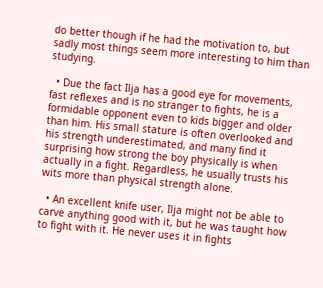do better though if he had the motivation to, but sadly most things seem more interesting to him than studying.

  • Due the fact Ilja has a good eye for movements, fast reflexes and is no stranger to fights, he is a formidable opponent even to kids bigger and older than him. His small stature is often overlooked and his strength underestimated, and many find it surprising how strong the boy physically is when actually in a fight. Regardless, he usually trusts his wits more than physical strength alone.

  • An excellent knife user, Ilja might not be able to carve anything good with it, but he was taught how to fight with it. He never uses it in fights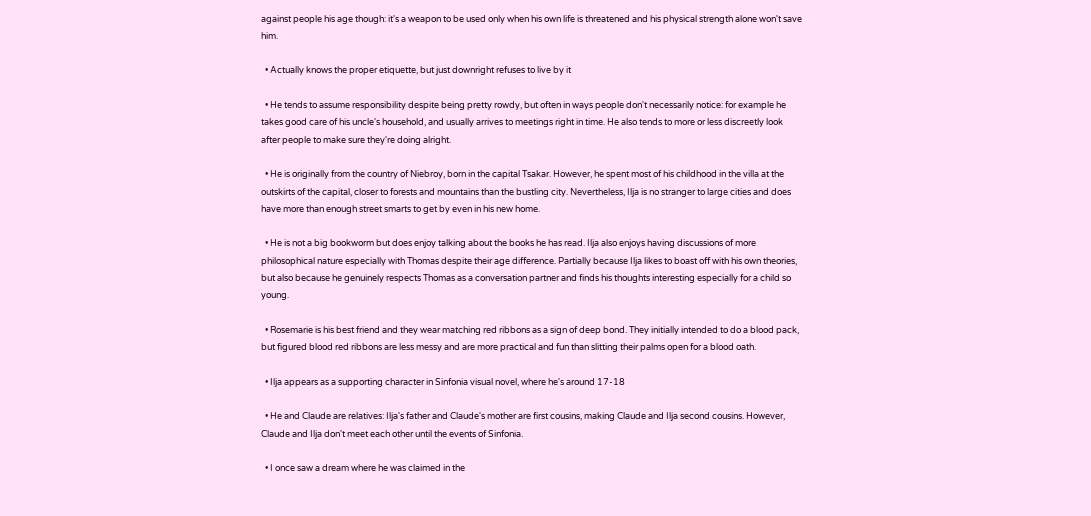against people his age though: it's a weapon to be used only when his own life is threatened and his physical strength alone won't save him.

  • Actually knows the proper etiquette, but just downright refuses to live by it

  • He tends to assume responsibility despite being pretty rowdy, but often in ways people don't necessarily notice: for example he takes good care of his uncle's household, and usually arrives to meetings right in time. He also tends to more or less discreetly look after people to make sure they're doing alright.

  • He is originally from the country of Niebroy, born in the capital Tsakar. However, he spent most of his childhood in the villa at the outskirts of the capital, closer to forests and mountains than the bustling city. Nevertheless, Ilja is no stranger to large cities and does have more than enough street smarts to get by even in his new home.

  • He is not a big bookworm but does enjoy talking about the books he has read. Ilja also enjoys having discussions of more philosophical nature especially with Thomas despite their age difference. Partially because Ilja likes to boast off with his own theories, but also because he genuinely respects Thomas as a conversation partner and finds his thoughts interesting especially for a child so young.

  • Rosemarie is his best friend and they wear matching red ribbons as a sign of deep bond. They initially intended to do a blood pack, but figured blood red ribbons are less messy and are more practical and fun than slitting their palms open for a blood oath.

  • Ilja appears as a supporting character in Sinfonia visual novel, where he's around 17-18

  • He and Claude are relatives: Ilja's father and Claude's mother are first cousins, making Claude and Ilja second cousins. However, Claude and Ilja don't meet each other until the events of Sinfonia.

  • I once saw a dream where he was claimed in the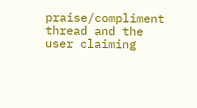praise/compliment thread and the user claiming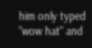him only typed "wow hat" and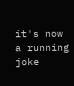it's now a running joke